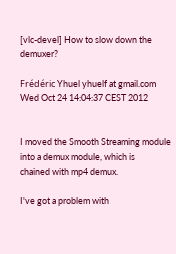[vlc-devel] How to slow down the demuxer?

Frédéric Yhuel yhuelf at gmail.com
Wed Oct 24 14:04:37 CEST 2012


I moved the Smooth Streaming module into a demux module, which is
chained with mp4 demux.

I've got a problem with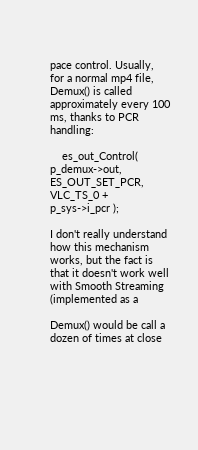pace control. Usually, for a normal mp4 file,
Demux() is called approximately every 100 ms, thanks to PCR handling:

    es_out_Control( p_demux->out, ES_OUT_SET_PCR, VLC_TS_0 + p_sys->i_pcr );

I don't really understand how this mechanism works, but the fact is
that it doesn't work well with Smooth Streaming (implemented as a

Demux() would be call a dozen of times at close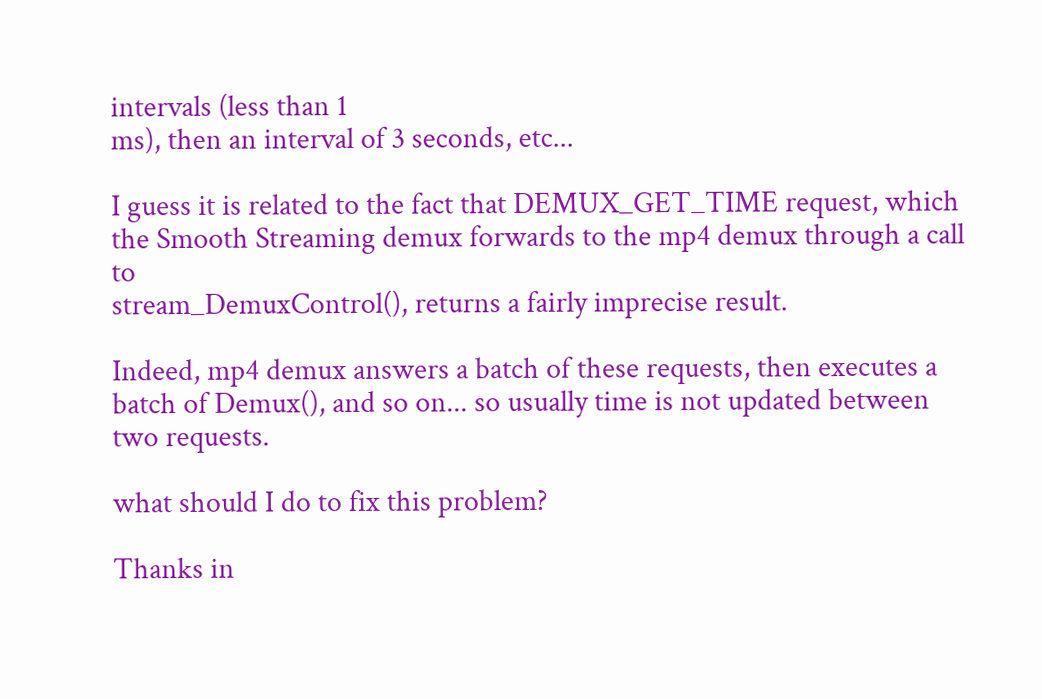intervals (less than 1
ms), then an interval of 3 seconds, etc...

I guess it is related to the fact that DEMUX_GET_TIME request, which
the Smooth Streaming demux forwards to the mp4 demux through a call to
stream_DemuxControl(), returns a fairly imprecise result.

Indeed, mp4 demux answers a batch of these requests, then executes a
batch of Demux(), and so on... so usually time is not updated between
two requests.

what should I do to fix this problem?

Thanks in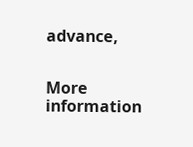advance,


More information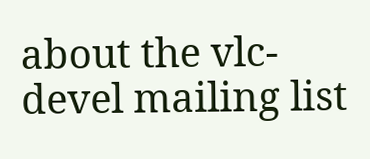about the vlc-devel mailing list